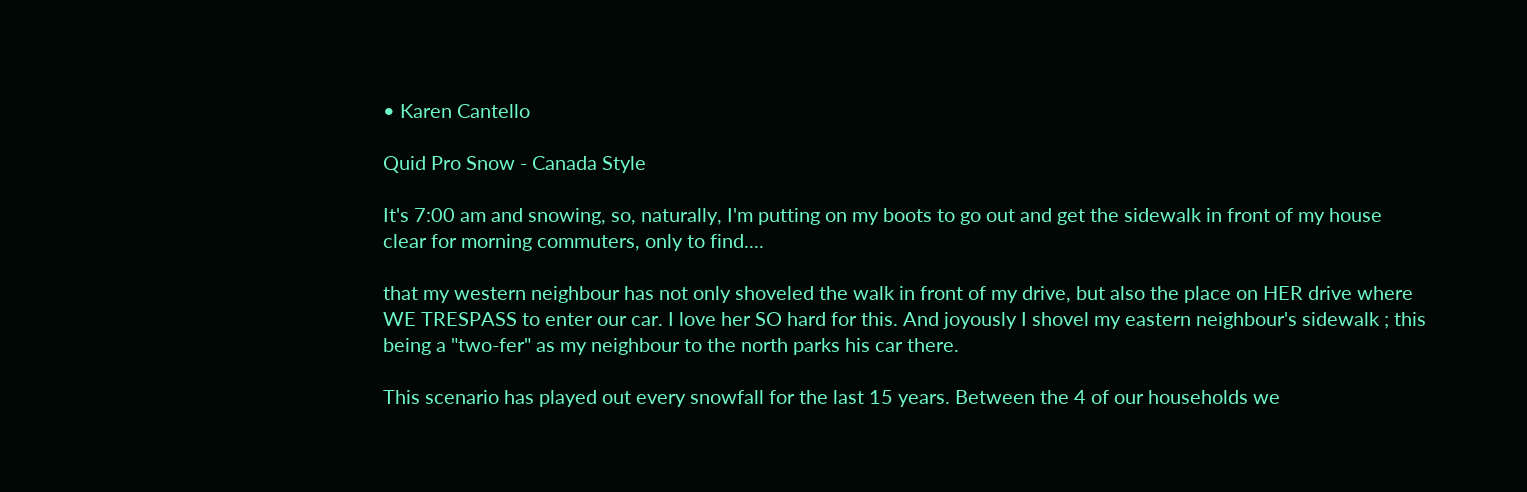• Karen Cantello

Quid Pro Snow - Canada Style

It's 7:00 am and snowing, so, naturally, I'm putting on my boots to go out and get the sidewalk in front of my house clear for morning commuters, only to find....

that my western neighbour has not only shoveled the walk in front of my drive, but also the place on HER drive where WE TRESPASS to enter our car. I love her SO hard for this. And joyously I shovel my eastern neighbour's sidewalk ; this being a "two-fer" as my neighbour to the north parks his car there.

This scenario has played out every snowfall for the last 15 years. Between the 4 of our households we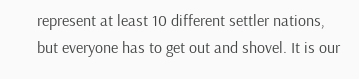represent at least 10 different settler nations, but everyone has to get out and shovel. It is our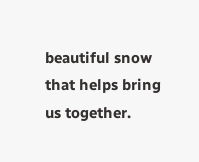beautiful snow that helps bring us together.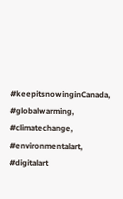#keepitsnowinginCanada, #globalwarming, #climatechange, #environmentalart, #digitalart